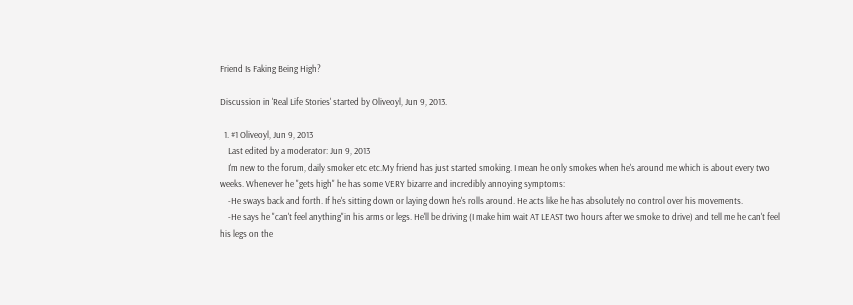Friend Is Faking Being High?

Discussion in 'Real Life Stories' started by Oliveoyl, Jun 9, 2013.

  1. #1 Oliveoyl, Jun 9, 2013
    Last edited by a moderator: Jun 9, 2013
    I'm new to the forum, daily smoker etc etc.My friend has just started smoking. I mean he only smokes when he's around me which is about every two weeks. Whenever he "gets high" he has some VERY bizarre and incredibly annoying symptoms:
    -He sways back and forth. If he's sitting down or laying down he's rolls around. He acts like he has absolutely no control over his movements.
    -He says he "can't feel anything"in his arms or legs. He'll be driving (I make him wait AT LEAST two hours after we smoke to drive) and tell me he can't feel his legs on the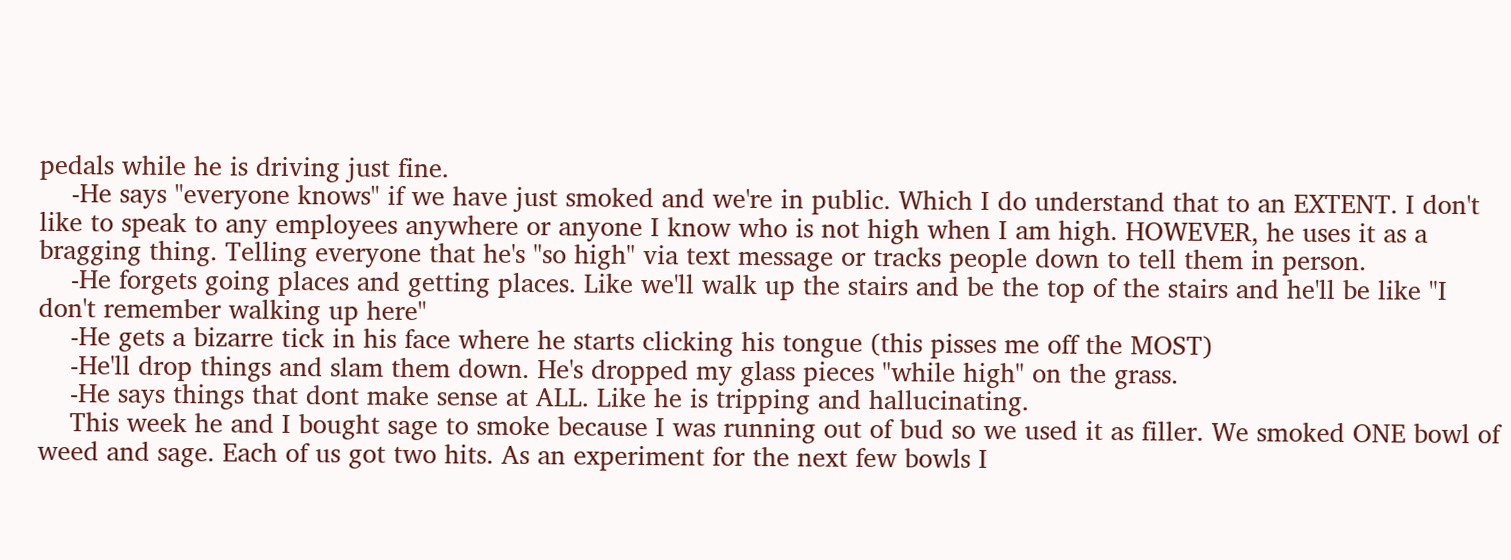pedals while he is driving just fine.
    -He says "everyone knows" if we have just smoked and we're in public. Which I do understand that to an EXTENT. I don't like to speak to any employees anywhere or anyone I know who is not high when I am high. HOWEVER, he uses it as a bragging thing. Telling everyone that he's "so high" via text message or tracks people down to tell them in person.
    -He forgets going places and getting places. Like we'll walk up the stairs and be the top of the stairs and he'll be like "I don't remember walking up here"
    -He gets a bizarre tick in his face where he starts clicking his tongue (this pisses me off the MOST)
    -He'll drop things and slam them down. He's dropped my glass pieces "while high" on the grass.
    -He says things that dont make sense at ALL. Like he is tripping and hallucinating.
    This week he and I bought sage to smoke because I was running out of bud so we used it as filler. We smoked ONE bowl of weed and sage. Each of us got two hits. As an experiment for the next few bowls I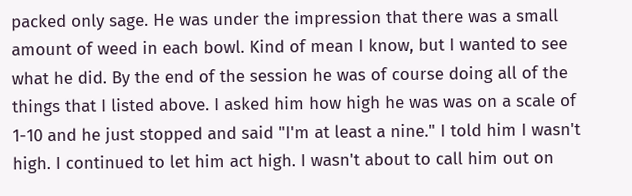packed only sage. He was under the impression that there was a small amount of weed in each bowl. Kind of mean I know, but I wanted to see what he did. By the end of the session he was of course doing all of the things that I listed above. I asked him how high he was was on a scale of 1-10 and he just stopped and said "I'm at least a nine." I told him I wasn't high. I continued to let him act high. I wasn't about to call him out on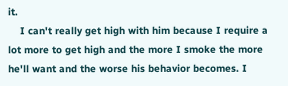it.
    I can't really get high with him because I require a lot more to get high and the more I smoke the more he'll want and the worse his behavior becomes. I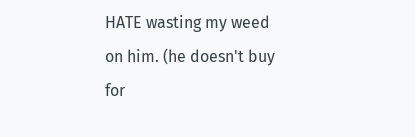HATE wasting my weed on him. (he doesn't buy for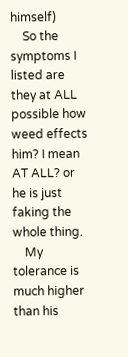himself)
    So the symptoms I listed are they at ALL possible how weed effects him? I mean AT ALL? or he is just faking the whole thing.
    My tolerance is much higher than his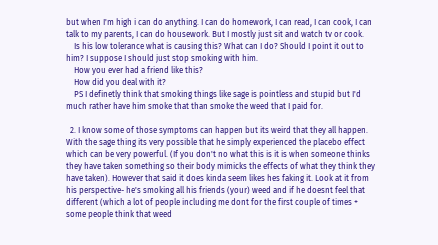but when I'm high i can do anything. I can do homework, I can read, I can cook, I can talk to my parents, I can do housework. But I mostly just sit and watch tv or cook.
    Is his low tolerance what is causing this? What can I do? Should I point it out to him? I suppose I should just stop smoking with him.
    How you ever had a friend like this?
    How did you deal with it?
    PS I definetly think that smoking things like sage is pointless and stupid but I'd much rather have him smoke that than smoke the weed that I paid for.

  2. I know some of those symptoms can happen but its weird that they all happen. With the sage thing its very possible that he simply experienced the placebo effect which can be very powerful. (If you don't no what this is it is when someone thinks they have taken something so their body mimicks the effects of what they think they have taken). However that said it does kinda seem likes hes faking it. Look at it from his perspective- he's smoking all his friends (your) weed and if he doesnt feel that different (which a lot of people including me dont for the first couple of times + some people think that weed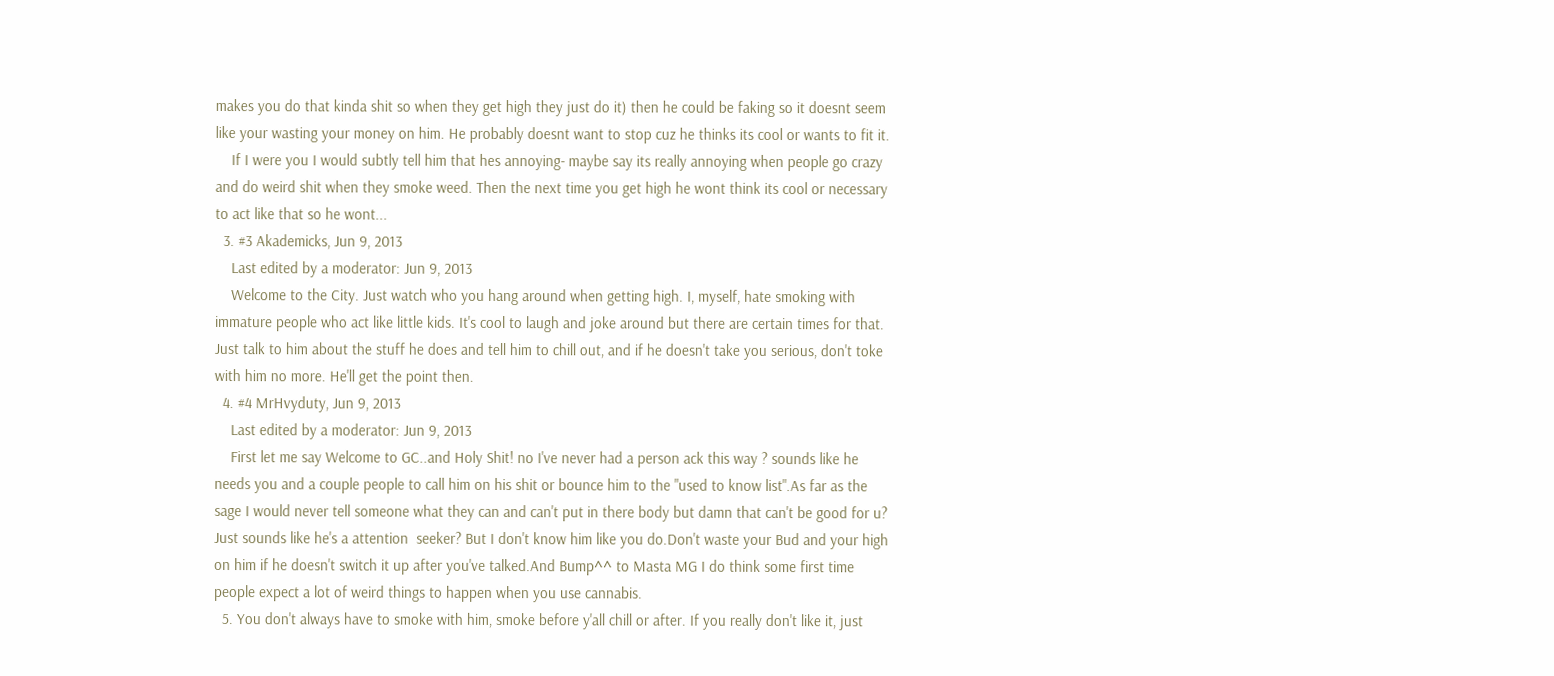makes you do that kinda shit so when they get high they just do it) then he could be faking so it doesnt seem like your wasting your money on him. He probably doesnt want to stop cuz he thinks its cool or wants to fit it.
    If I were you I would subtly tell him that hes annoying- maybe say its really annoying when people go crazy and do weird shit when they smoke weed. Then the next time you get high he wont think its cool or necessary to act like that so he wont...
  3. #3 Akademicks, Jun 9, 2013
    Last edited by a moderator: Jun 9, 2013
    Welcome to the City. Just watch who you hang around when getting high. I, myself, hate smoking with immature people who act like little kids. It's cool to laugh and joke around but there are certain times for that. Just talk to him about the stuff he does and tell him to chill out, and if he doesn't take you serious, don't toke with him no more. He'll get the point then.
  4. #4 MrHvyduty, Jun 9, 2013
    Last edited by a moderator: Jun 9, 2013
    First let me say Welcome to GC..and Holy Shit! no I've never had a person ack this way ? sounds like he needs you and a couple people to call him on his shit or bounce him to the "used to know list".As far as the sage I would never tell someone what they can and can't put in there body but damn that can't be good for u? Just sounds like he's a attention  seeker? But I don't know him like you do.Don't waste your Bud and your high on him if he doesn't switch it up after you've talked.And Bump^^ to Masta MG I do think some first time people expect a lot of weird things to happen when you use cannabis.
  5. You don't always have to smoke with him, smoke before y'all chill or after. If you really don't like it, just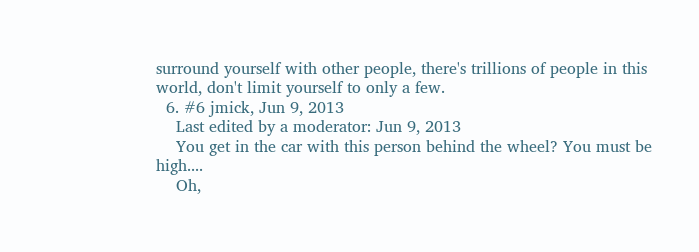surround yourself with other people, there's trillions of people in this world, don't limit yourself to only a few.
  6. #6 jmick, Jun 9, 2013
    Last edited by a moderator: Jun 9, 2013
    You get in the car with this person behind the wheel? You must be high....
    Oh,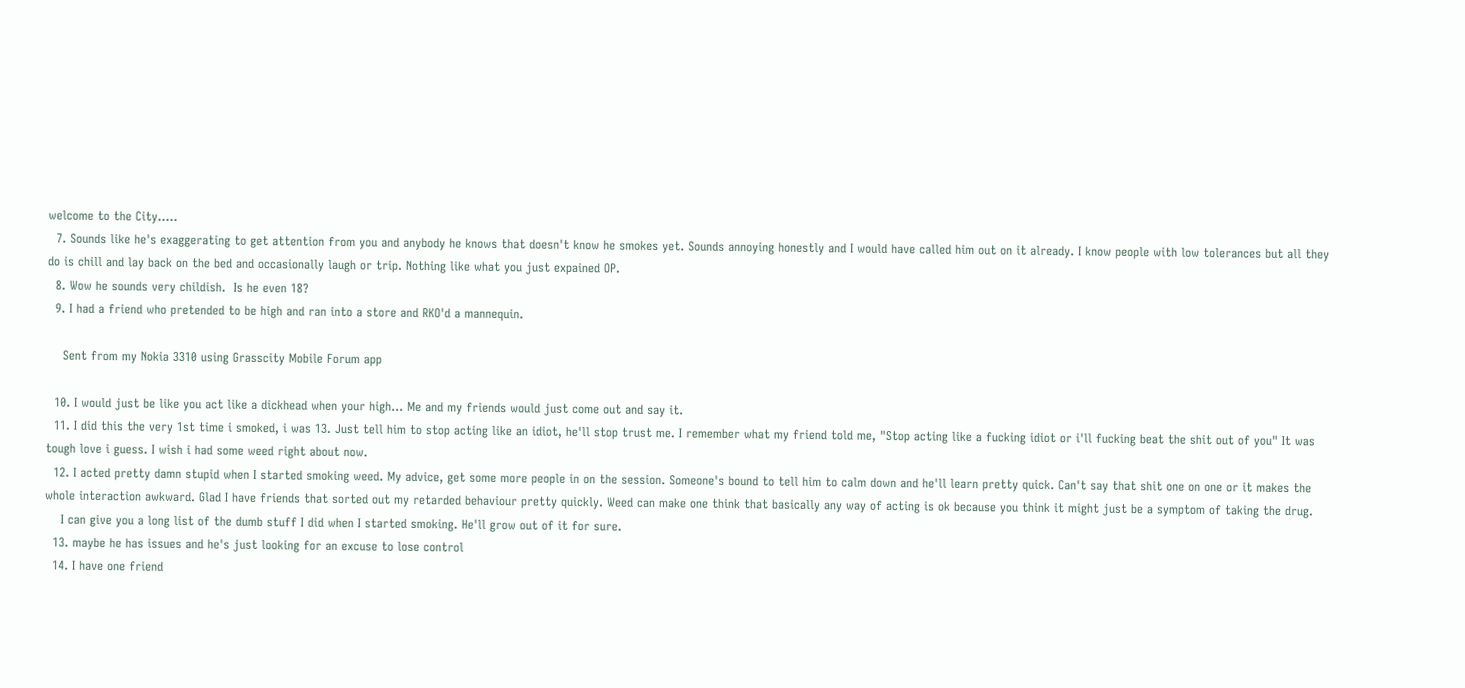welcome to the City.....
  7. Sounds like he's exaggerating to get attention from you and anybody he knows that doesn't know he smokes yet. Sounds annoying honestly and I would have called him out on it already. I know people with low tolerances but all they do is chill and lay back on the bed and occasionally laugh or trip. Nothing like what you just expained OP.
  8. Wow he sounds very childish.  Is he even 18?
  9. I had a friend who pretended to be high and ran into a store and RKO'd a mannequin.

    Sent from my Nokia 3310 using Grasscity Mobile Forum app

  10. I would just be like you act like a dickhead when your high... Me and my friends would just come out and say it.
  11. I did this the very 1st time i smoked, i was 13. Just tell him to stop acting like an idiot, he'll stop trust me. I remember what my friend told me, "Stop acting like a fucking idiot or i'll fucking beat the shit out of you" It was tough love i guess. I wish i had some weed right about now.
  12. I acted pretty damn stupid when I started smoking weed. My advice, get some more people in on the session. Someone's bound to tell him to calm down and he'll learn pretty quick. Can't say that shit one on one or it makes the whole interaction awkward. Glad I have friends that sorted out my retarded behaviour pretty quickly. Weed can make one think that basically any way of acting is ok because you think it might just be a symptom of taking the drug.
    I can give you a long list of the dumb stuff I did when I started smoking. He'll grow out of it for sure.
  13. maybe he has issues and he's just looking for an excuse to lose control
  14. I have one friend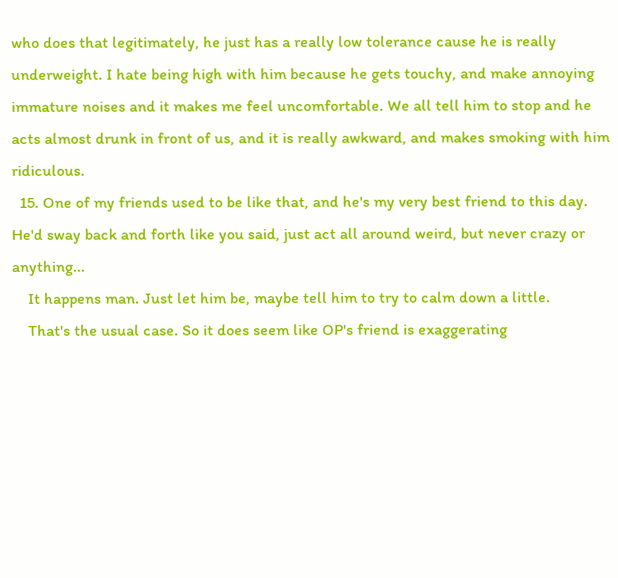who does that legitimately, he just has a really low tolerance cause he is really underweight. I hate being high with him because he gets touchy, and make annoying immature noises and it makes me feel uncomfortable. We all tell him to stop and he acts almost drunk in front of us, and it is really awkward, and makes smoking with him ridiculous.
  15. One of my friends used to be like that, and he's my very best friend to this day. He'd sway back and forth like you said, just act all around weird, but never crazy or anything...
    It happens man. Just let him be, maybe tell him to try to calm down a little.
    That's the usual case. So it does seem like OP's friend is exaggerating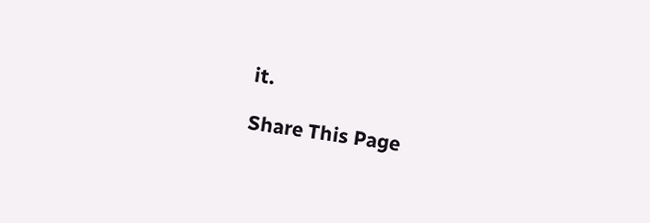it.

Share This Page